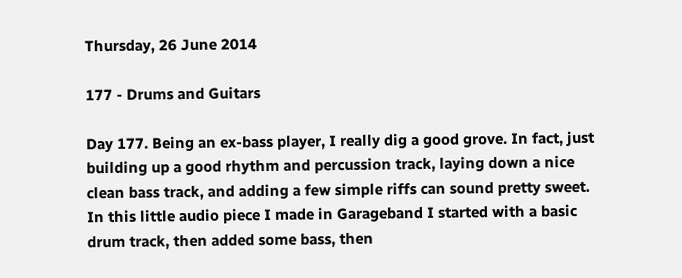Thursday, 26 June 2014

177 - Drums and Guitars

Day 177. Being an ex-bass player, I really dig a good grove. In fact, just building up a good rhythm and percussion track, laying down a nice clean bass track, and adding a few simple riffs can sound pretty sweet. In this little audio piece I made in Garageband I started with a basic drum track, then added some bass, then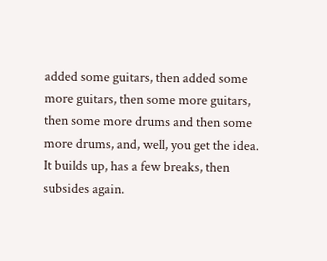added some guitars, then added some more guitars, then some more guitars, then some more drums and then some more drums, and, well, you get the idea. It builds up, has a few breaks, then subsides again.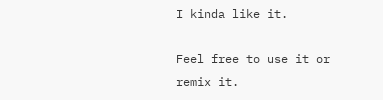I kinda like it.

Feel free to use it or remix it.